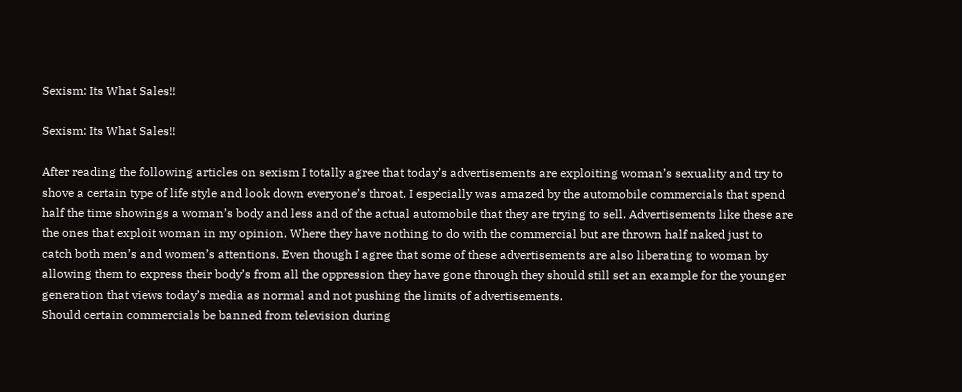Sexism: Its What Sales!!

Sexism: Its What Sales!!

After reading the following articles on sexism I totally agree that today’s advertisements are exploiting woman’s sexuality and try to shove a certain type of life style and look down everyone’s throat. I especially was amazed by the automobile commercials that spend half the time showings a woman’s body and less and of the actual automobile that they are trying to sell. Advertisements like these are the ones that exploit woman in my opinion. Where they have nothing to do with the commercial but are thrown half naked just to catch both men’s and women’s attentions. Even though I agree that some of these advertisements are also liberating to woman by allowing them to express their body’s from all the oppression they have gone through they should still set an example for the younger generation that views today’s media as normal and not pushing the limits of advertisements.
Should certain commercials be banned from television during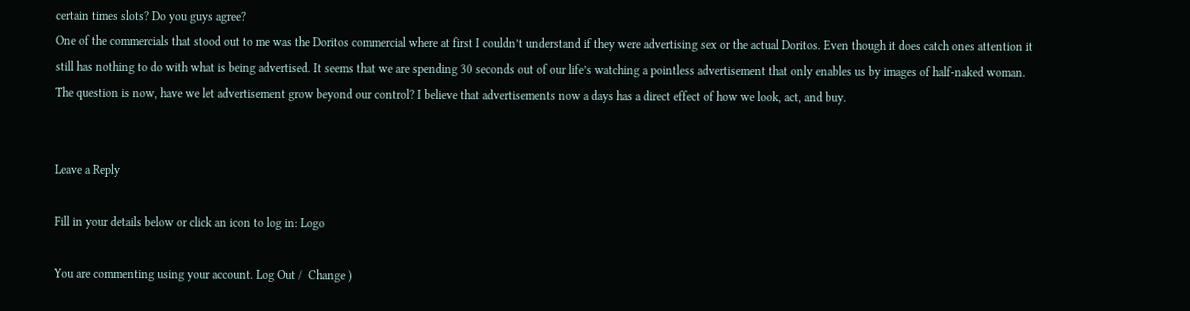certain times slots? Do you guys agree?
One of the commercials that stood out to me was the Doritos commercial where at first I couldn’t understand if they were advertising sex or the actual Doritos. Even though it does catch ones attention it still has nothing to do with what is being advertised. It seems that we are spending 30 seconds out of our life’s watching a pointless advertisement that only enables us by images of half-naked woman. The question is now, have we let advertisement grow beyond our control? I believe that advertisements now a days has a direct effect of how we look, act, and buy.


Leave a Reply

Fill in your details below or click an icon to log in: Logo

You are commenting using your account. Log Out /  Change )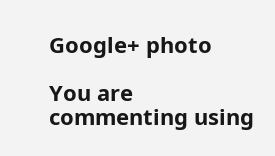Google+ photo

You are commenting using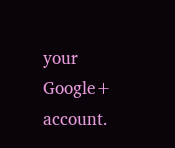your Google+ account.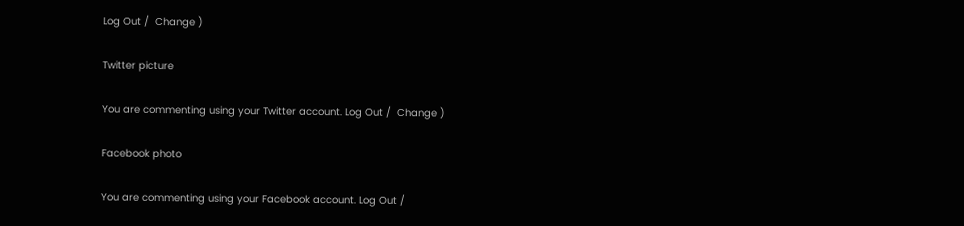Log Out /  Change )

Twitter picture

You are commenting using your Twitter account. Log Out /  Change )

Facebook photo

You are commenting using your Facebook account. Log Out /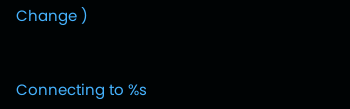Change )


Connecting to %s